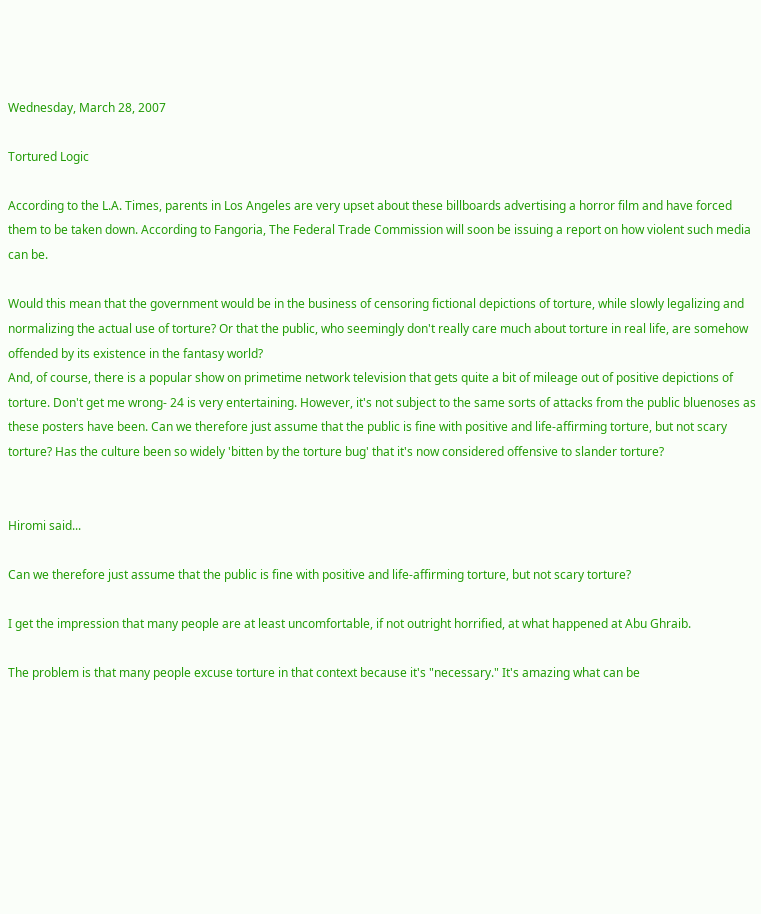Wednesday, March 28, 2007

Tortured Logic

According to the L.A. Times, parents in Los Angeles are very upset about these billboards advertising a horror film and have forced them to be taken down. According to Fangoria, The Federal Trade Commission will soon be issuing a report on how violent such media can be.

Would this mean that the government would be in the business of censoring fictional depictions of torture, while slowly legalizing and normalizing the actual use of torture? Or that the public, who seemingly don't really care much about torture in real life, are somehow offended by its existence in the fantasy world?
And, of course, there is a popular show on primetime network television that gets quite a bit of mileage out of positive depictions of torture. Don't get me wrong- 24 is very entertaining. However, it's not subject to the same sorts of attacks from the public bluenoses as these posters have been. Can we therefore just assume that the public is fine with positive and life-affirming torture, but not scary torture? Has the culture been so widely 'bitten by the torture bug' that it's now considered offensive to slander torture?


Hiromi said...

Can we therefore just assume that the public is fine with positive and life-affirming torture, but not scary torture?

I get the impression that many people are at least uncomfortable, if not outright horrified, at what happened at Abu Ghraib.

The problem is that many people excuse torture in that context because it's "necessary." It's amazing what can be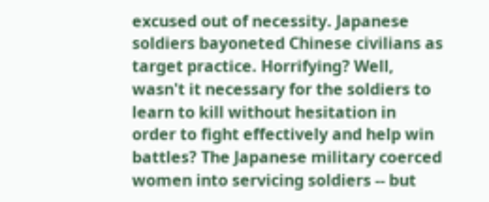excused out of necessity. Japanese soldiers bayoneted Chinese civilians as target practice. Horrifying? Well, wasn't it necessary for the soldiers to learn to kill without hesitation in order to fight effectively and help win battles? The Japanese military coerced women into servicing soldiers -- but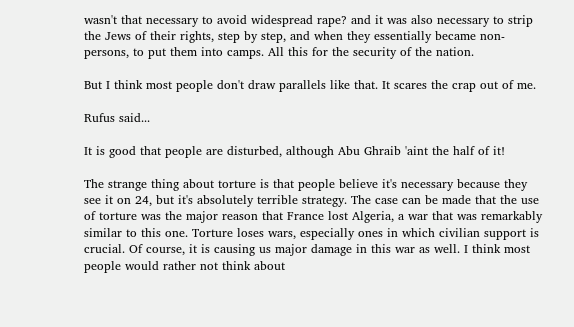wasn't that necessary to avoid widespread rape? and it was also necessary to strip the Jews of their rights, step by step, and when they essentially became non-persons, to put them into camps. All this for the security of the nation.

But I think most people don't draw parallels like that. It scares the crap out of me.

Rufus said...

It is good that people are disturbed, although Abu Ghraib 'aint the half of it!

The strange thing about torture is that people believe it's necessary because they see it on 24, but it's absolutely terrible strategy. The case can be made that the use of torture was the major reason that France lost Algeria, a war that was remarkably similar to this one. Torture loses wars, especially ones in which civilian support is crucial. Of course, it is causing us major damage in this war as well. I think most people would rather not think about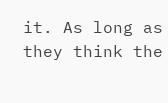it. As long as they think the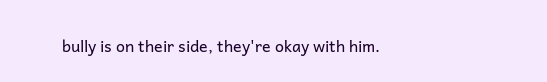bully is on their side, they're okay with him.